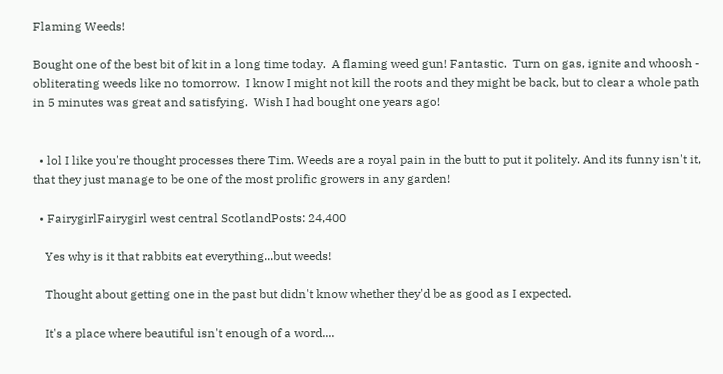Flaming Weeds!

Bought one of the best bit of kit in a long time today.  A flaming weed gun! Fantastic.  Turn on gas, ignite and whoosh - obliterating weeds like no tomorrow.  I know I might not kill the roots and they might be back, but to clear a whole path in 5 minutes was great and satisfying.  Wish I had bought one years ago!


  • lol I like you're thought processes there Tim. Weeds are a royal pain in the butt to put it politely. And its funny isn't it, that they just manage to be one of the most prolific growers in any garden!

  • FairygirlFairygirl west central ScotlandPosts: 24,400

    Yes why is it that rabbits eat everything...but weeds!

    Thought about getting one in the past but didn't know whether they'd be as good as I expected.

    It's a place where beautiful isn't enough of a word....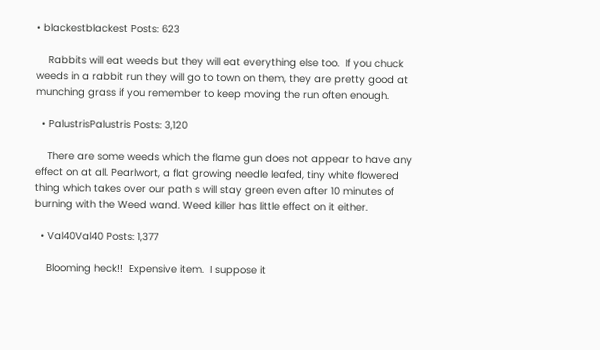• blackestblackest Posts: 623

    Rabbits will eat weeds but they will eat everything else too.  If you chuck weeds in a rabbit run they will go to town on them, they are pretty good at munching grass if you remember to keep moving the run often enough.

  • PalustrisPalustris Posts: 3,120

    There are some weeds which the flame gun does not appear to have any effect on at all. Pearlwort, a flat growing needle leafed, tiny white flowered thing which takes over our path s will stay green even after 10 minutes of burning with the Weed wand. Weed killer has little effect on it either.

  • Val40Val40 Posts: 1,377

    Blooming heck!!  Expensive item.  I suppose it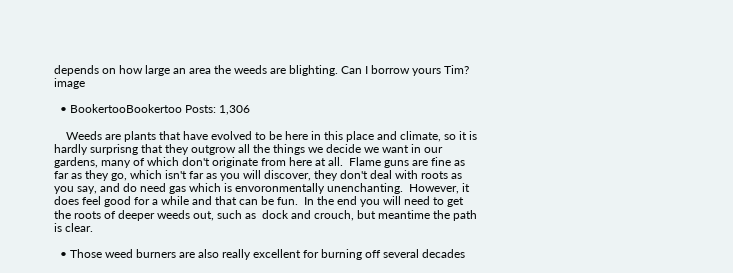depends on how large an area the weeds are blighting. Can I borrow yours Tim? image

  • BookertooBookertoo Posts: 1,306

    Weeds are plants that have evolved to be here in this place and climate, so it is hardly surprisng that they outgrow all the things we decide we want in our gardens, many of which don't originate from here at all.  Flame guns are fine as far as they go, which isn't far as you will discover, they don't deal with roots as you say, and do need gas which is envoronmentally unenchanting.  However, it does feel good for a while and that can be fun.  In the end you will need to get the roots of deeper weeds out, such as  dock and crouch, but meantime the path is clear.

  • Those weed burners are also really excellent for burning off several decades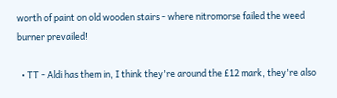worth of paint on old wooden stairs - where nitromorse failed the weed burner prevailed!

  • TT - Aldi has them in, I think they're around the £12 mark, they're also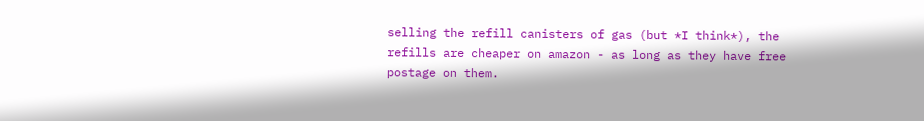selling the refill canisters of gas (but *I think*), the refills are cheaper on amazon - as long as they have free postage on them.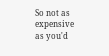So not as expensive as you'd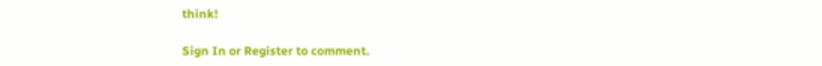think!

Sign In or Register to comment.